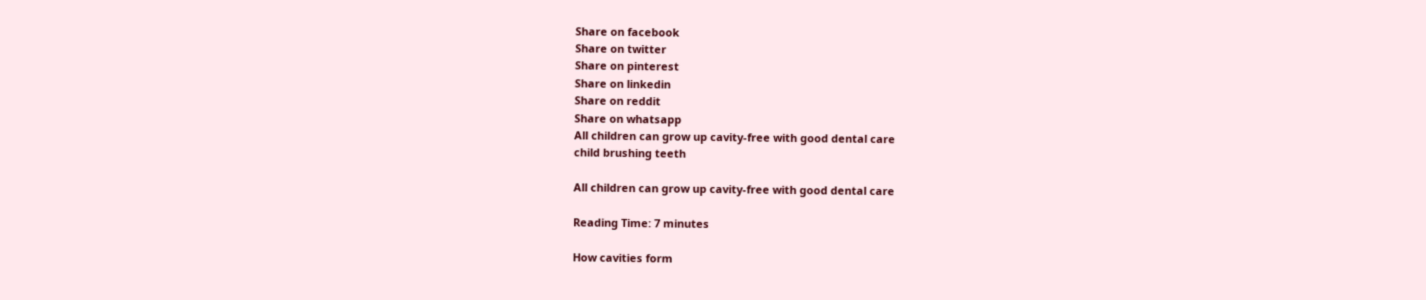Share on facebook
Share on twitter
Share on pinterest
Share on linkedin
Share on reddit
Share on whatsapp
All children can grow up cavity-free with good dental care
child brushing teeth

All children can grow up cavity-free with good dental care

Reading Time: 7 minutes

How cavities form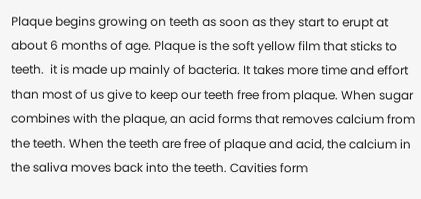Plaque begins growing on teeth as soon as they start to erupt at about 6 months of age. Plaque is the soft yellow film that sticks to teeth.  it is made up mainly of bacteria. It takes more time and effort than most of us give to keep our teeth free from plaque. When sugar combines with the plaque, an acid forms that removes calcium from the teeth. When the teeth are free of plaque and acid, the calcium in the saliva moves back into the teeth. Cavities form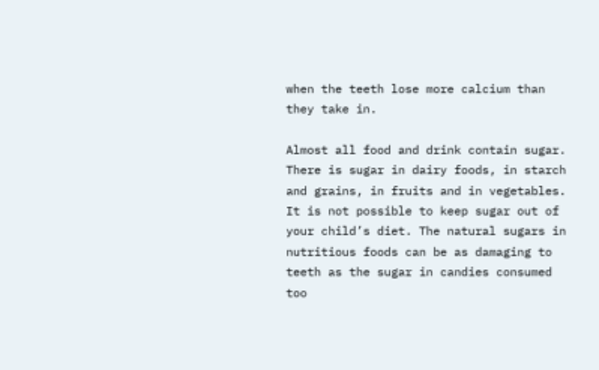when the teeth lose more calcium than they take in.

Almost all food and drink contain sugar. There is sugar in dairy foods, in starch and grains, in fruits and in vegetables. It is not possible to keep sugar out of your child’s diet. The natural sugars in nutritious foods can be as damaging to teeth as the sugar in candies consumed too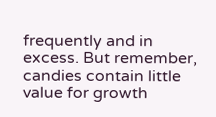frequently and in excess. But remember, candies contain little value for growth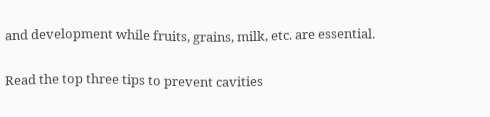and development while fruits, grains, milk, etc. are essential.

Read the top three tips to prevent cavities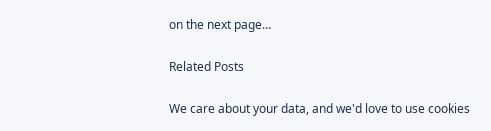on the next page…

Related Posts

We care about your data, and we'd love to use cookies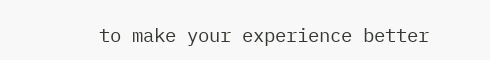to make your experience better